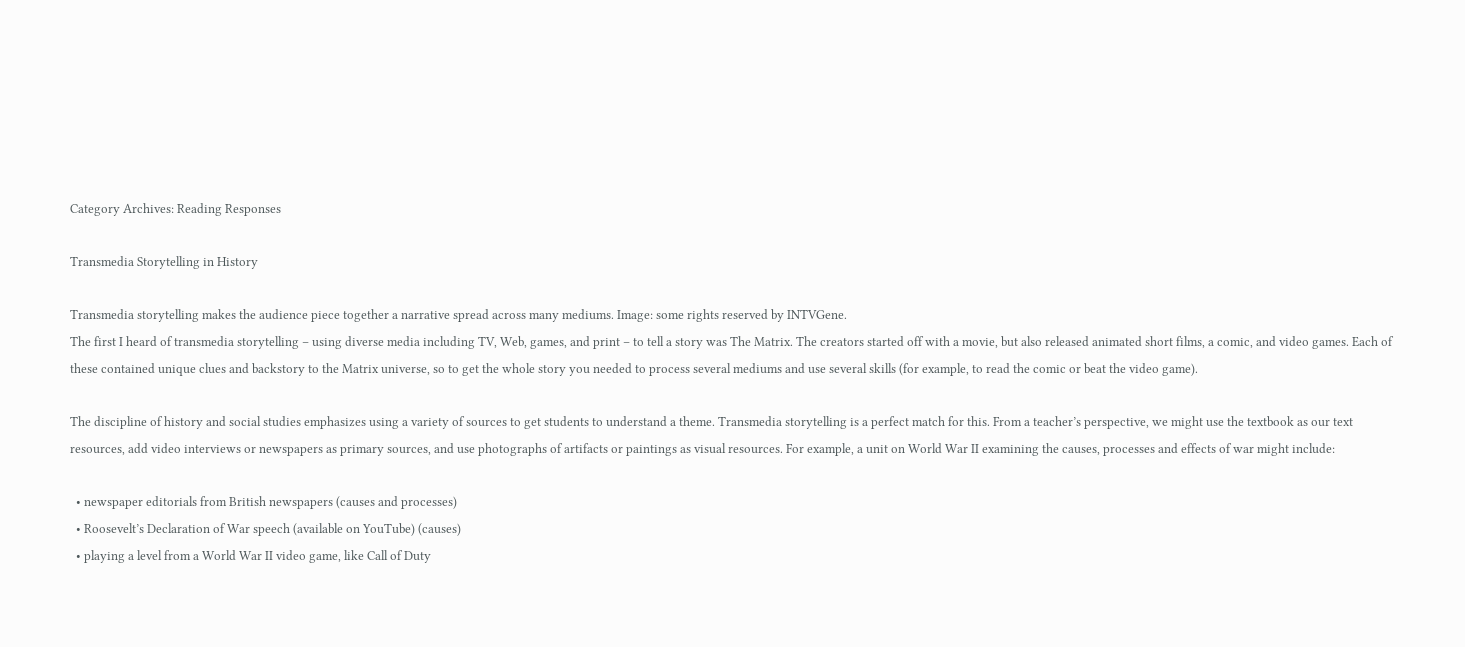Category Archives: Reading Responses

Transmedia Storytelling in History

Transmedia storytelling makes the audience piece together a narrative spread across many mediums. Image: some rights reserved by INTVGene.
The first I heard of transmedia storytelling – using diverse media including TV, Web, games, and print – to tell a story was The Matrix. The creators started off with a movie, but also released animated short films, a comic, and video games. Each of these contained unique clues and backstory to the Matrix universe, so to get the whole story you needed to process several mediums and use several skills (for example, to read the comic or beat the video game).

The discipline of history and social studies emphasizes using a variety of sources to get students to understand a theme. Transmedia storytelling is a perfect match for this. From a teacher’s perspective, we might use the textbook as our text resources, add video interviews or newspapers as primary sources, and use photographs of artifacts or paintings as visual resources. For example, a unit on World War II examining the causes, processes and effects of war might include:

  • newspaper editorials from British newspapers (causes and processes)
  • Roosevelt’s Declaration of War speech (available on YouTube) (causes)
  • playing a level from a World War II video game, like Call of Duty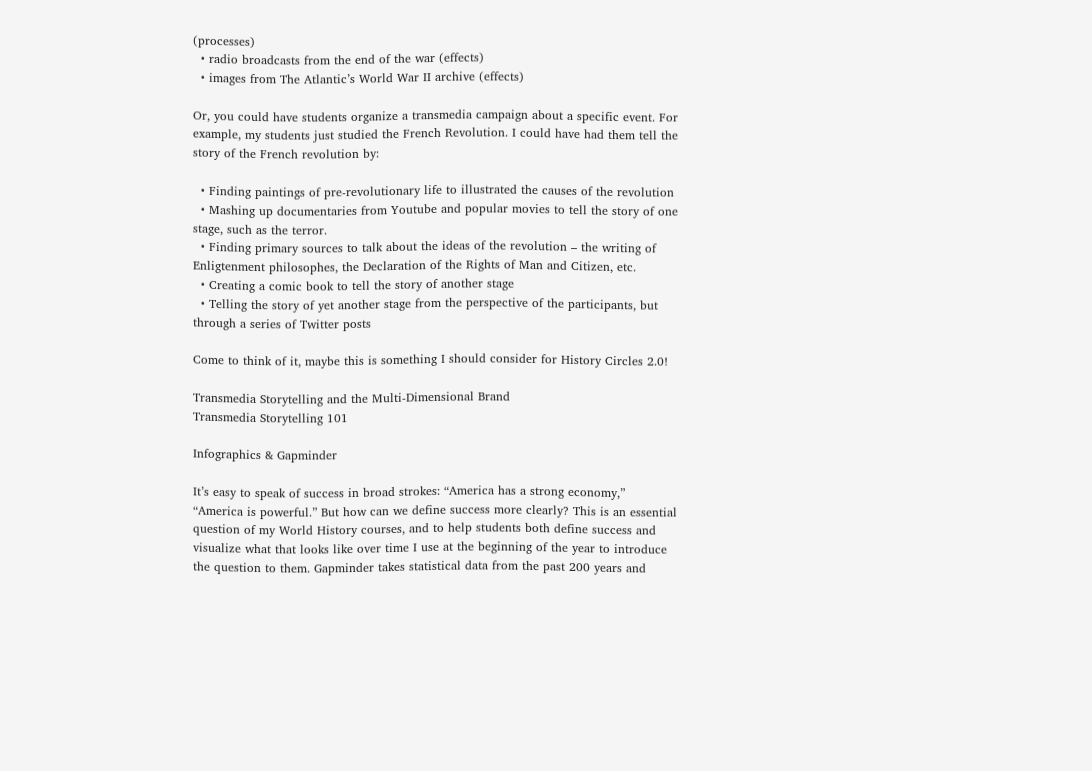(processes)
  • radio broadcasts from the end of the war (effects)
  • images from The Atlantic’s World War II archive (effects)

Or, you could have students organize a transmedia campaign about a specific event. For example, my students just studied the French Revolution. I could have had them tell the story of the French revolution by:

  • Finding paintings of pre-revolutionary life to illustrated the causes of the revolution
  • Mashing up documentaries from Youtube and popular movies to tell the story of one stage, such as the terror.
  • Finding primary sources to talk about the ideas of the revolution – the writing of Enligtenment philosophes, the Declaration of the Rights of Man and Citizen, etc.
  • Creating a comic book to tell the story of another stage
  • Telling the story of yet another stage from the perspective of the participants, but through a series of Twitter posts

Come to think of it, maybe this is something I should consider for History Circles 2.0!

Transmedia Storytelling and the Multi-Dimensional Brand
Transmedia Storytelling 101

Infographics & Gapminder

It’s easy to speak of success in broad strokes: “America has a strong economy,” “America is powerful.” But how can we define success more clearly? This is an essential question of my World History courses, and to help students both define success and visualize what that looks like over time I use at the beginning of the year to introduce the question to them. Gapminder takes statistical data from the past 200 years and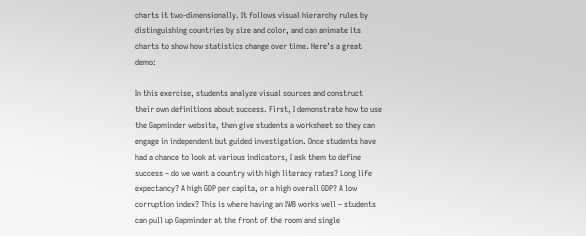charts it two-dimensionally. It follows visual hierarchy rules by distinguishing countries by size and color, and can animate its charts to show how statistics change over time. Here’s a great demo:

In this exercise, students analyze visual sources and construct their own definitions about success. First, I demonstrate how to use the Gapminder website, then give students a worksheet so they can engage in independent but guided investigation. Once students have had a chance to look at various indicators, I ask them to define success – do we want a country with high literacy rates? Long life expectancy? A high GDP per capita, or a high overall GDP? A low corruption index? This is where having an IWB works well – students can pull up Gapminder at the front of the room and single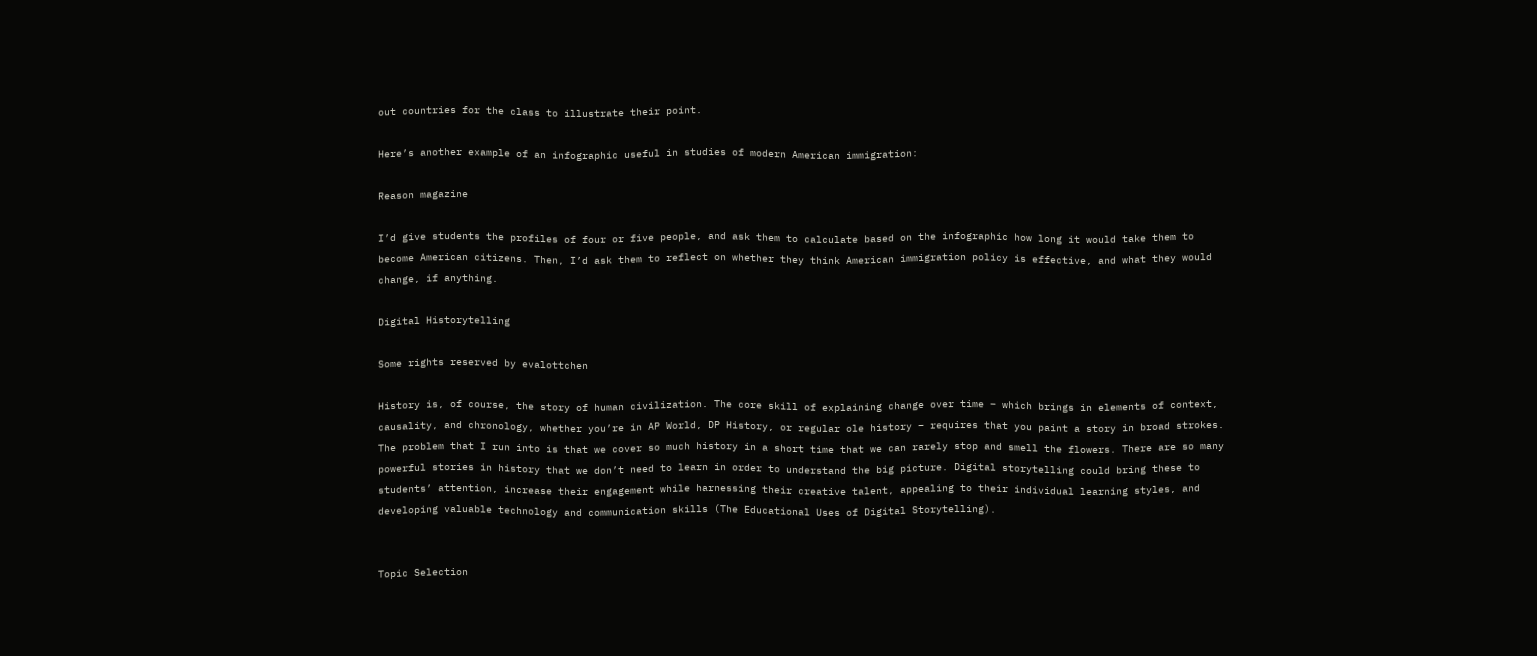out countries for the class to illustrate their point.

Here’s another example of an infographic useful in studies of modern American immigration:

Reason magazine

I’d give students the profiles of four or five people, and ask them to calculate based on the infographic how long it would take them to become American citizens. Then, I’d ask them to reflect on whether they think American immigration policy is effective, and what they would change, if anything.

Digital Historytelling

Some rights reserved by evalottchen

History is, of course, the story of human civilization. The core skill of explaining change over time – which brings in elements of context, causality, and chronology, whether you’re in AP World, DP History, or regular ole history – requires that you paint a story in broad strokes. The problem that I run into is that we cover so much history in a short time that we can rarely stop and smell the flowers. There are so many powerful stories in history that we don’t need to learn in order to understand the big picture. Digital storytelling could bring these to students’ attention, increase their engagement while harnessing their creative talent, appealing to their individual learning styles, and developing valuable technology and communication skills (The Educational Uses of Digital Storytelling).


Topic Selection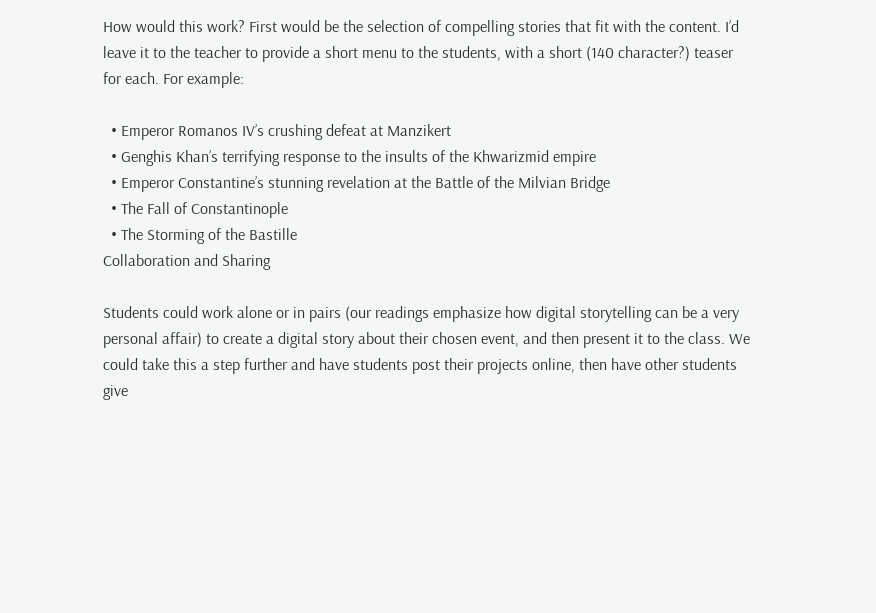How would this work? First would be the selection of compelling stories that fit with the content. I’d leave it to the teacher to provide a short menu to the students, with a short (140 character?) teaser for each. For example:

  • Emperor Romanos IV’s crushing defeat at Manzikert
  • Genghis Khan’s terrifying response to the insults of the Khwarizmid empire
  • Emperor Constantine’s stunning revelation at the Battle of the Milvian Bridge
  • The Fall of Constantinople
  • The Storming of the Bastille
Collaboration and Sharing

Students could work alone or in pairs (our readings emphasize how digital storytelling can be a very personal affair) to create a digital story about their chosen event, and then present it to the class. We could take this a step further and have students post their projects online, then have other students give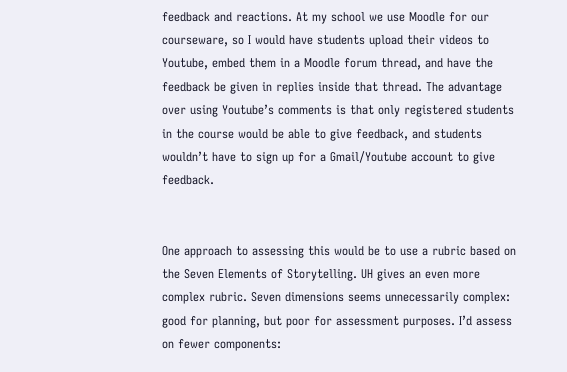feedback and reactions. At my school we use Moodle for our courseware, so I would have students upload their videos to Youtube, embed them in a Moodle forum thread, and have the feedback be given in replies inside that thread. The advantage over using Youtube’s comments is that only registered students in the course would be able to give feedback, and students wouldn’t have to sign up for a Gmail/Youtube account to give feedback.


One approach to assessing this would be to use a rubric based on the Seven Elements of Storytelling. UH gives an even more complex rubric. Seven dimensions seems unnecessarily complex: good for planning, but poor for assessment purposes. I’d assess on fewer components: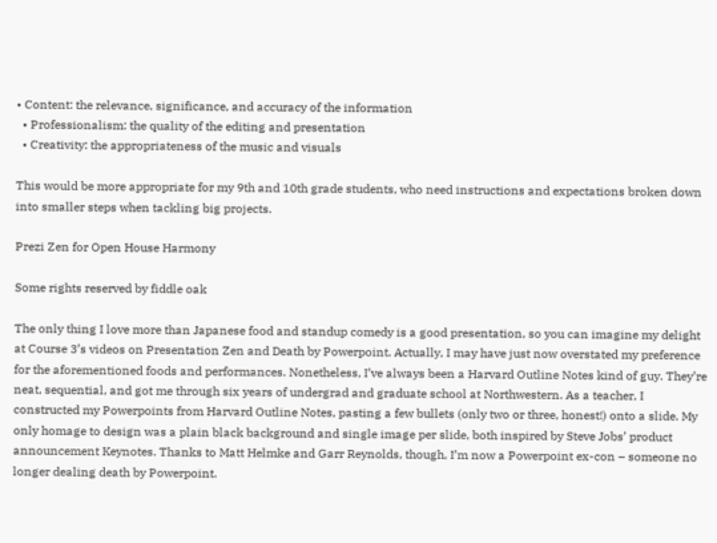• Content: the relevance, significance, and accuracy of the information
  • Professionalism: the quality of the editing and presentation
  • Creativity: the appropriateness of the music and visuals

This would be more appropriate for my 9th and 10th grade students, who need instructions and expectations broken down into smaller steps when tackling big projects.

Prezi Zen for Open House Harmony

Some rights reserved by fiddle oak

The only thing I love more than Japanese food and standup comedy is a good presentation, so you can imagine my delight at Course 3’s videos on Presentation Zen and Death by Powerpoint. Actually, I may have just now overstated my preference for the aforementioned foods and performances. Nonetheless, I’ve always been a Harvard Outline Notes kind of guy. They’re neat, sequential, and got me through six years of undergrad and graduate school at Northwestern. As a teacher, I constructed my Powerpoints from Harvard Outline Notes, pasting a few bullets (only two or three, honest!) onto a slide. My only homage to design was a plain black background and single image per slide, both inspired by Steve Jobs’ product announcement Keynotes. Thanks to Matt Helmke and Garr Reynolds, though, I’m now a Powerpoint ex-con – someone no longer dealing death by Powerpoint.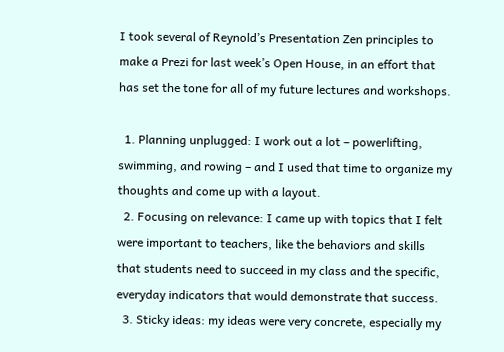I took several of Reynold’s Presentation Zen principles to make a Prezi for last week’s Open House, in an effort that has set the tone for all of my future lectures and workshops.

  1. Planning unplugged: I work out a lot – powerlifting, swimming, and rowing – and I used that time to organize my thoughts and come up with a layout.
  2. Focusing on relevance: I came up with topics that I felt were important to teachers, like the behaviors and skills that students need to succeed in my class and the specific, everyday indicators that would demonstrate that success.
  3. Sticky ideas: my ideas were very concrete, especially my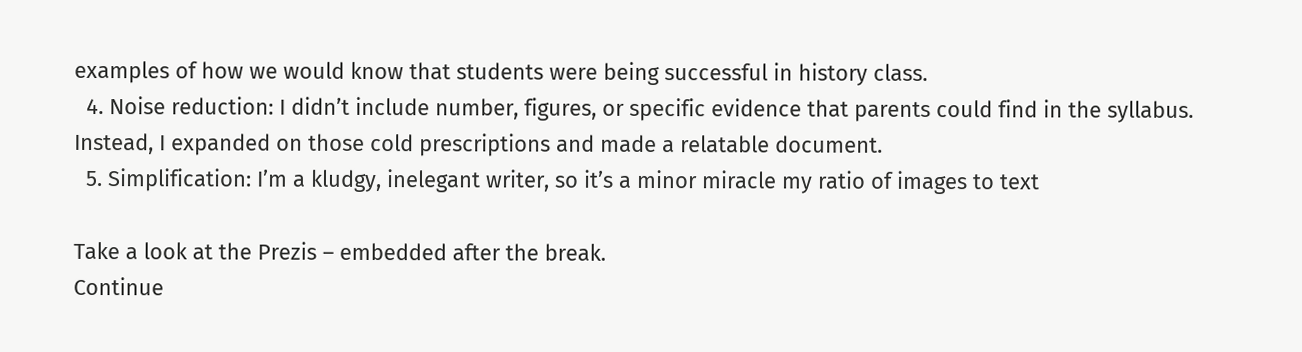examples of how we would know that students were being successful in history class.
  4. Noise reduction: I didn’t include number, figures, or specific evidence that parents could find in the syllabus. Instead, I expanded on those cold prescriptions and made a relatable document.
  5. Simplification: I’m a kludgy, inelegant writer, so it’s a minor miracle my ratio of images to text

Take a look at the Prezis – embedded after the break.
Continue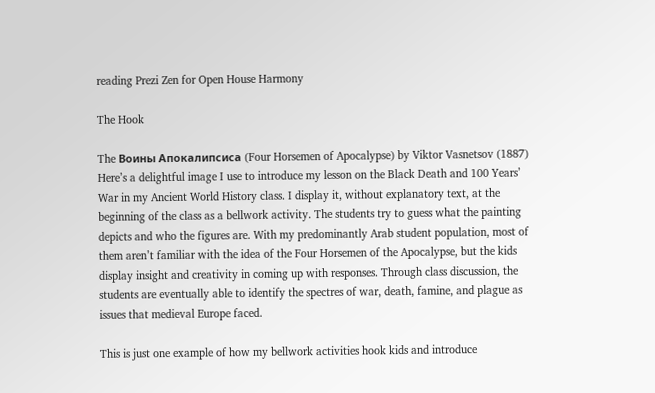reading Prezi Zen for Open House Harmony

The Hook

The Воины Апокалипсиса (Four Horsemen of Apocalypse) by Viktor Vasnetsov (1887)
Here’s a delightful image I use to introduce my lesson on the Black Death and 100 Years’ War in my Ancient World History class. I display it, without explanatory text, at the beginning of the class as a bellwork activity. The students try to guess what the painting depicts and who the figures are. With my predominantly Arab student population, most of them aren’t familiar with the idea of the Four Horsemen of the Apocalypse, but the kids display insight and creativity in coming up with responses. Through class discussion, the students are eventually able to identify the spectres of war, death, famine, and plague as issues that medieval Europe faced.

This is just one example of how my bellwork activities hook kids and introduce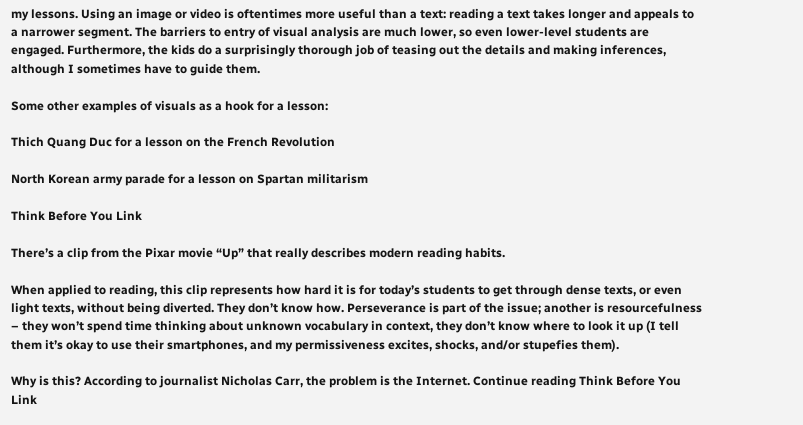my lessons. Using an image or video is oftentimes more useful than a text: reading a text takes longer and appeals to a narrower segment. The barriers to entry of visual analysis are much lower, so even lower-level students are engaged. Furthermore, the kids do a surprisingly thorough job of teasing out the details and making inferences, although I sometimes have to guide them.

Some other examples of visuals as a hook for a lesson:

Thich Quang Duc for a lesson on the French Revolution

North Korean army parade for a lesson on Spartan militarism

Think Before You Link

There’s a clip from the Pixar movie “Up” that really describes modern reading habits.

When applied to reading, this clip represents how hard it is for today’s students to get through dense texts, or even light texts, without being diverted. They don’t know how. Perseverance is part of the issue; another is resourcefulness – they won’t spend time thinking about unknown vocabulary in context, they don’t know where to look it up (I tell them it’s okay to use their smartphones, and my permissiveness excites, shocks, and/or stupefies them).

Why is this? According to journalist Nicholas Carr, the problem is the Internet. Continue reading Think Before You Link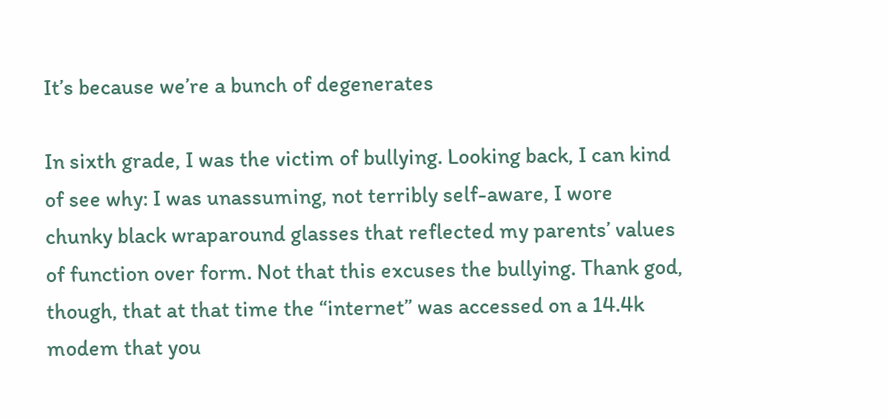It’s because we’re a bunch of degenerates

In sixth grade, I was the victim of bullying. Looking back, I can kind of see why: I was unassuming, not terribly self-aware, I wore chunky black wraparound glasses that reflected my parents’ values of function over form. Not that this excuses the bullying. Thank god, though, that at that time the “internet” was accessed on a 14.4k modem that you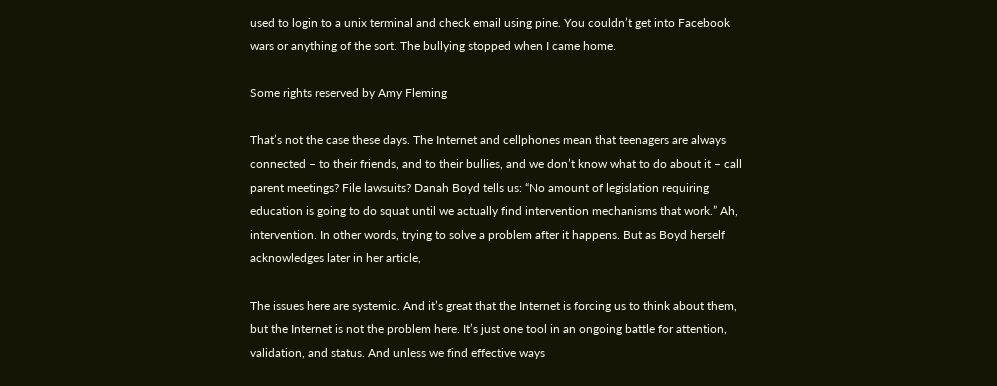used to login to a unix terminal and check email using pine. You couldn’t get into Facebook wars or anything of the sort. The bullying stopped when I came home.

Some rights reserved by Amy Fleming

That’s not the case these days. The Internet and cellphones mean that teenagers are always connected – to their friends, and to their bullies, and we don’t know what to do about it – call parent meetings? File lawsuits? Danah Boyd tells us: “No amount of legislation requiring education is going to do squat until we actually find intervention mechanisms that work.” Ah, intervention. In other words, trying to solve a problem after it happens. But as Boyd herself acknowledges later in her article,

The issues here are systemic. And it’s great that the Internet is forcing us to think about them, but the Internet is not the problem here. It’s just one tool in an ongoing battle for attention, validation, and status. And unless we find effective ways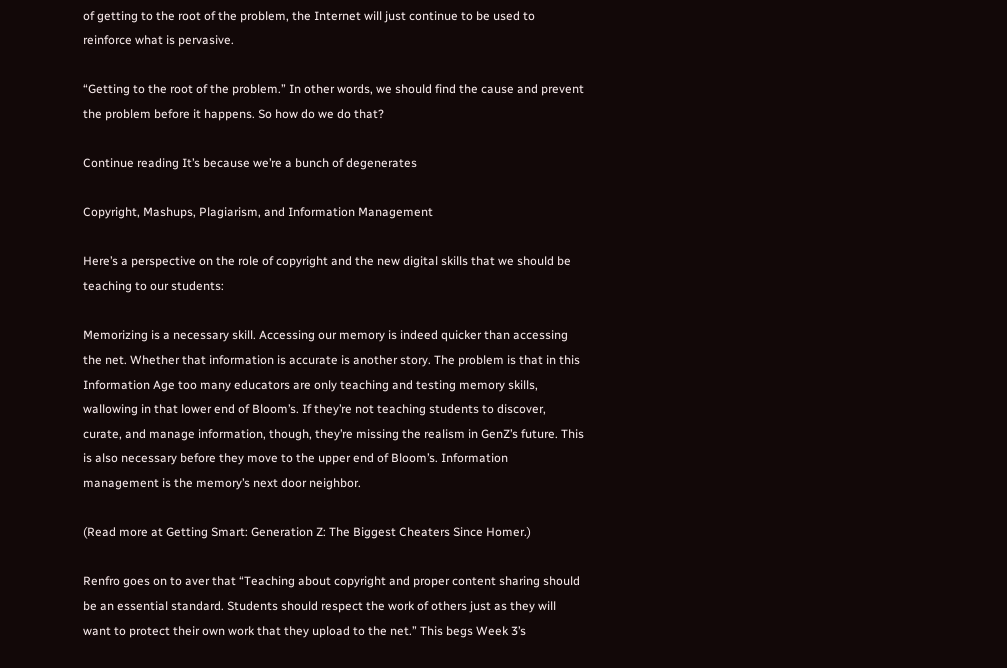of getting to the root of the problem, the Internet will just continue to be used to reinforce what is pervasive.

“Getting to the root of the problem.” In other words, we should find the cause and prevent the problem before it happens. So how do we do that?

Continue reading It’s because we’re a bunch of degenerates

Copyright, Mashups, Plagiarism, and Information Management

Here’s a perspective on the role of copyright and the new digital skills that we should be teaching to our students:

Memorizing is a necessary skill. Accessing our memory is indeed quicker than accessing the net. Whether that information is accurate is another story. The problem is that in this Information Age too many educators are only teaching and testing memory skills, wallowing in that lower end of Bloom’s. If they’re not teaching students to discover, curate, and manage information, though, they’re missing the realism in GenZ’s future. This is also necessary before they move to the upper end of Bloom’s. Information management is the memory’s next door neighbor.

(Read more at Getting Smart: Generation Z: The Biggest Cheaters Since Homer.)

Renfro goes on to aver that “Teaching about copyright and proper content sharing should be an essential standard. Students should respect the work of others just as they will want to protect their own work that they upload to the net.” This begs Week 3’s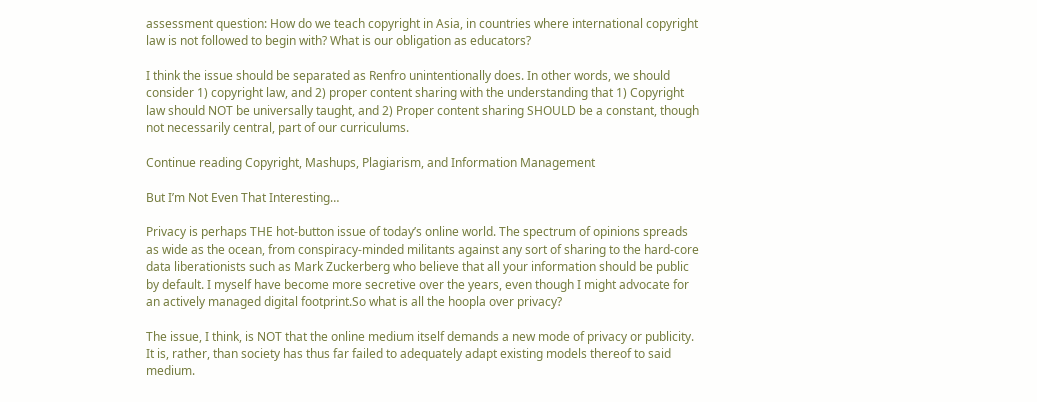assessment question: How do we teach copyright in Asia, in countries where international copyright law is not followed to begin with? What is our obligation as educators?

I think the issue should be separated as Renfro unintentionally does. In other words, we should consider 1) copyright law, and 2) proper content sharing with the understanding that 1) Copyright law should NOT be universally taught, and 2) Proper content sharing SHOULD be a constant, though not necessarily central, part of our curriculums.

Continue reading Copyright, Mashups, Plagiarism, and Information Management

But I’m Not Even That Interesting…

Privacy is perhaps THE hot-button issue of today’s online world. The spectrum of opinions spreads as wide as the ocean, from conspiracy-minded militants against any sort of sharing to the hard-core data liberationists such as Mark Zuckerberg who believe that all your information should be public by default. I myself have become more secretive over the years, even though I might advocate for an actively managed digital footprint.So what is all the hoopla over privacy?

The issue, I think, is NOT that the online medium itself demands a new mode of privacy or publicity. It is, rather, than society has thus far failed to adequately adapt existing models thereof to said medium.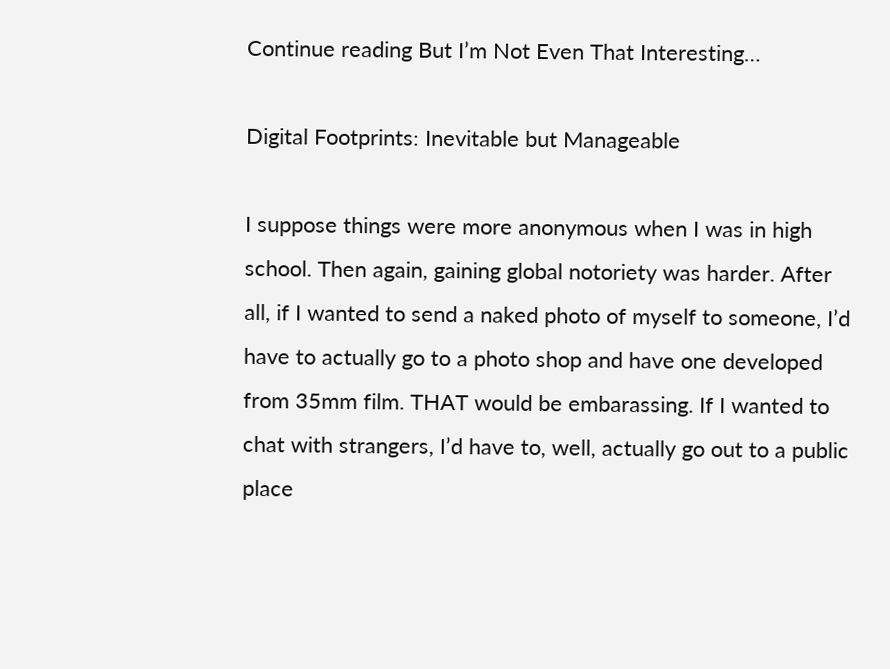Continue reading But I’m Not Even That Interesting…

Digital Footprints: Inevitable but Manageable

I suppose things were more anonymous when I was in high school. Then again, gaining global notoriety was harder. After all, if I wanted to send a naked photo of myself to someone, I’d have to actually go to a photo shop and have one developed from 35mm film. THAT would be embarassing. If I wanted to chat with strangers, I’d have to, well, actually go out to a public place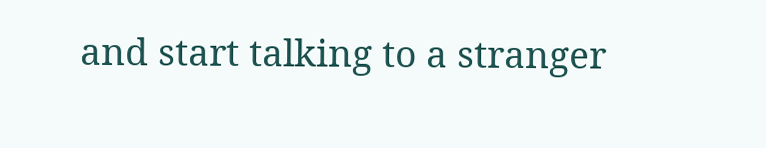and start talking to a stranger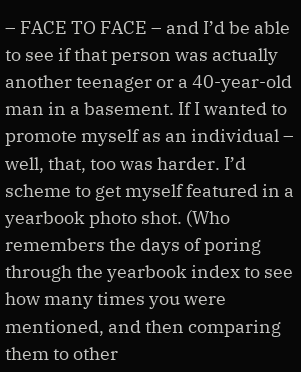– FACE TO FACE – and I’d be able to see if that person was actually another teenager or a 40-year-old man in a basement. If I wanted to promote myself as an individual – well, that, too was harder. I’d scheme to get myself featured in a yearbook photo shot. (Who remembers the days of poring through the yearbook index to see how many times you were mentioned, and then comparing them to other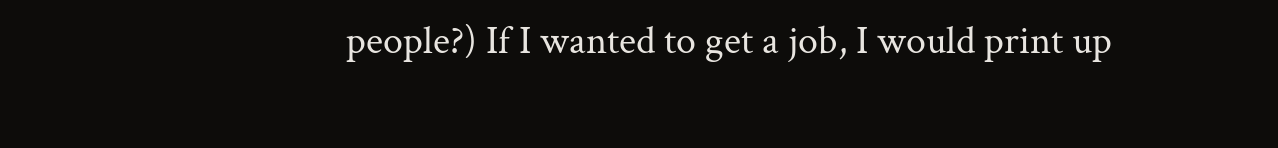people?) If I wanted to get a job, I would print up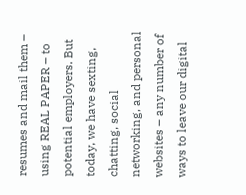resumes and mail them – using REAL PAPER – to potential employers. But today, we have sexting, chatting, social networking, and personal websites – any number of ways to leave our digital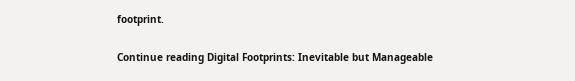footprint.

Continue reading Digital Footprints: Inevitable but Manageable